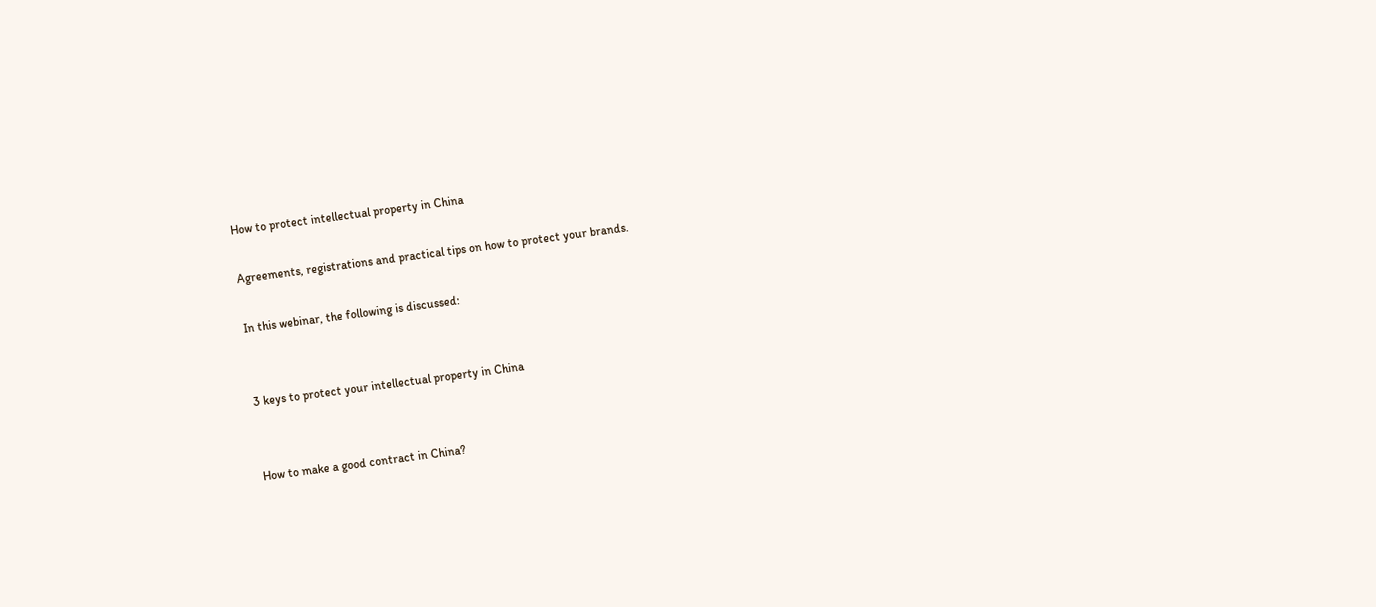How to protect intellectual property in China

Agreements, registrations and practical tips on how to protect your brands.

In this webinar, the following is discussed:


3 keys to protect your intellectual property in China


How to make a good contract in China?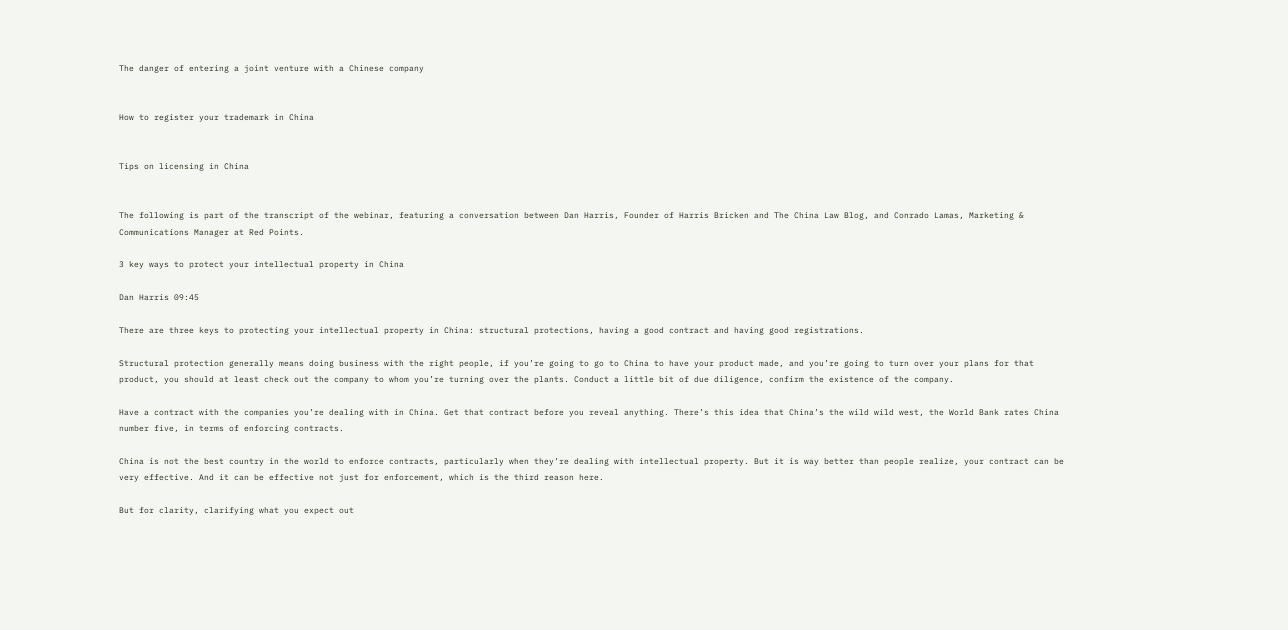The danger of entering a joint venture with a Chinese company


How to register your trademark in China


Tips on licensing in China


The following is part of the transcript of the webinar, featuring a conversation between Dan Harris, Founder of Harris Bricken and The China Law Blog, and Conrado Lamas, Marketing & Communications Manager at Red Points.

3 key ways to protect your intellectual property in China

Dan Harris 09:45

There are three keys to protecting your intellectual property in China: structural protections, having a good contract and having good registrations.

Structural protection generally means doing business with the right people, if you’re going to go to China to have your product made, and you’re going to turn over your plans for that product, you should at least check out the company to whom you’re turning over the plants. Conduct a little bit of due diligence, confirm the existence of the company.

Have a contract with the companies you’re dealing with in China. Get that contract before you reveal anything. There’s this idea that China’s the wild wild west, the World Bank rates China number five, in terms of enforcing contracts.

China is not the best country in the world to enforce contracts, particularly when they’re dealing with intellectual property. But it is way better than people realize, your contract can be very effective. And it can be effective not just for enforcement, which is the third reason here.

But for clarity, clarifying what you expect out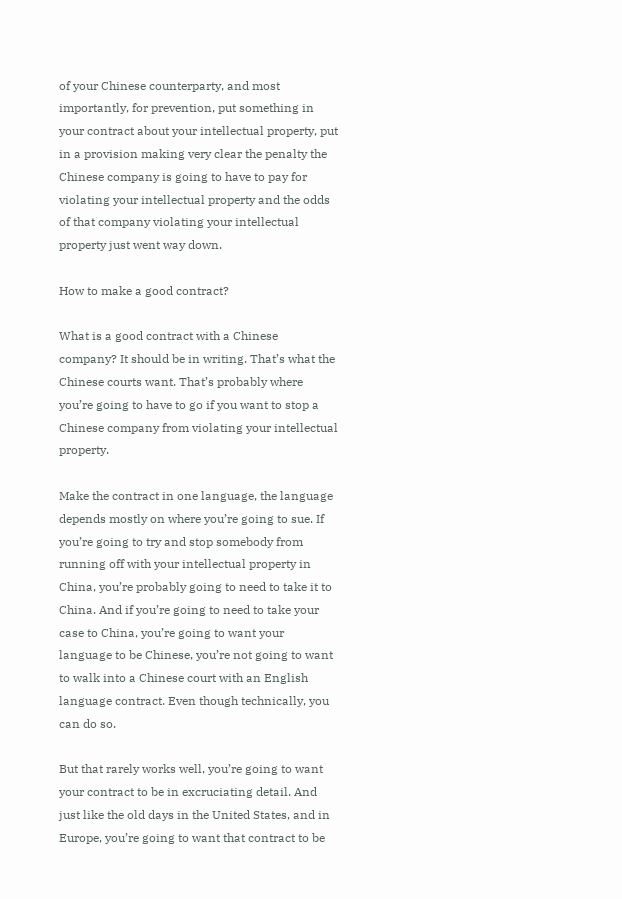of your Chinese counterparty, and most importantly, for prevention, put something in your contract about your intellectual property, put in a provision making very clear the penalty the Chinese company is going to have to pay for violating your intellectual property and the odds of that company violating your intellectual property just went way down.

How to make a good contract?

What is a good contract with a Chinese company? It should be in writing. That’s what the Chinese courts want. That’s probably where you’re going to have to go if you want to stop a Chinese company from violating your intellectual property.

Make the contract in one language, the language depends mostly on where you’re going to sue. If you’re going to try and stop somebody from running off with your intellectual property in China, you’re probably going to need to take it to China. And if you’re going to need to take your case to China, you’re going to want your language to be Chinese, you’re not going to want to walk into a Chinese court with an English language contract. Even though technically, you can do so.

But that rarely works well, you’re going to want your contract to be in excruciating detail. And just like the old days in the United States, and in Europe, you’re going to want that contract to be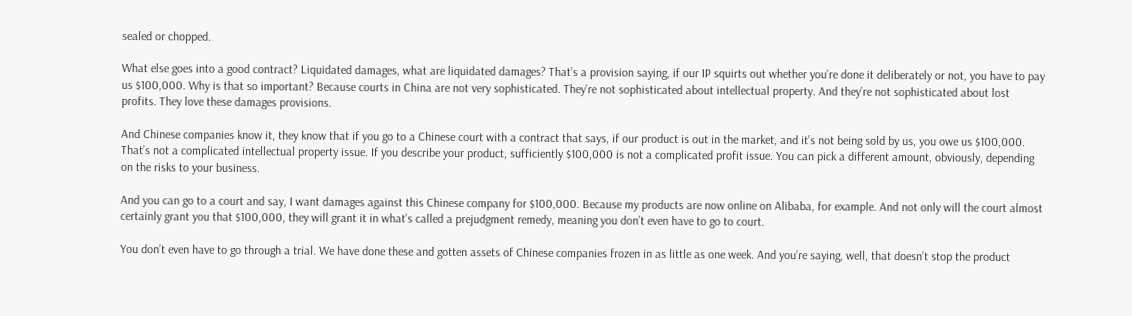sealed or chopped.

What else goes into a good contract? Liquidated damages, what are liquidated damages? That’s a provision saying, if our IP squirts out whether you’re done it deliberately or not, you have to pay us $100,000. Why is that so important? Because courts in China are not very sophisticated. They’re not sophisticated about intellectual property. And they’re not sophisticated about lost profits. They love these damages provisions.

And Chinese companies know it, they know that if you go to a Chinese court with a contract that says, if our product is out in the market, and it’s not being sold by us, you owe us $100,000. That’s not a complicated intellectual property issue. If you describe your product, sufficiently $100,000 is not a complicated profit issue. You can pick a different amount, obviously, depending on the risks to your business.

And you can go to a court and say, I want damages against this Chinese company for $100,000. Because my products are now online on Alibaba, for example. And not only will the court almost certainly grant you that $100,000, they will grant it in what’s called a prejudgment remedy, meaning you don’t even have to go to court.

You don’t even have to go through a trial. We have done these and gotten assets of Chinese companies frozen in as little as one week. And you’re saying, well, that doesn’t stop the product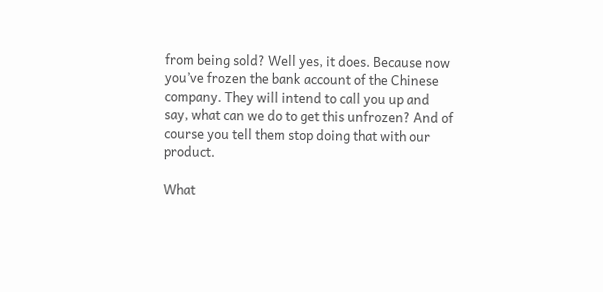from being sold? Well yes, it does. Because now you’ve frozen the bank account of the Chinese company. They will intend to call you up and say, what can we do to get this unfrozen? And of course you tell them stop doing that with our product.

What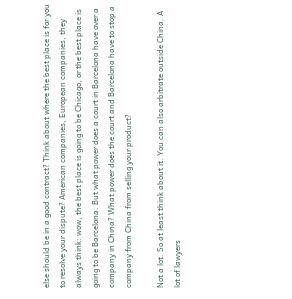else should be in a good contract? Think about where the best place is for you to resolve your dispute? American companies, European companies, they always think: wow, the best place is going to be Chicago, or the best place is going to be Barcelona. But what power does a court in Barcelona have over a company in China? What power does the court and Barcelona have to stop a company from China from selling your product?

Not a lot. So at least think about it. You can also arbitrate outside China. A lot of lawyers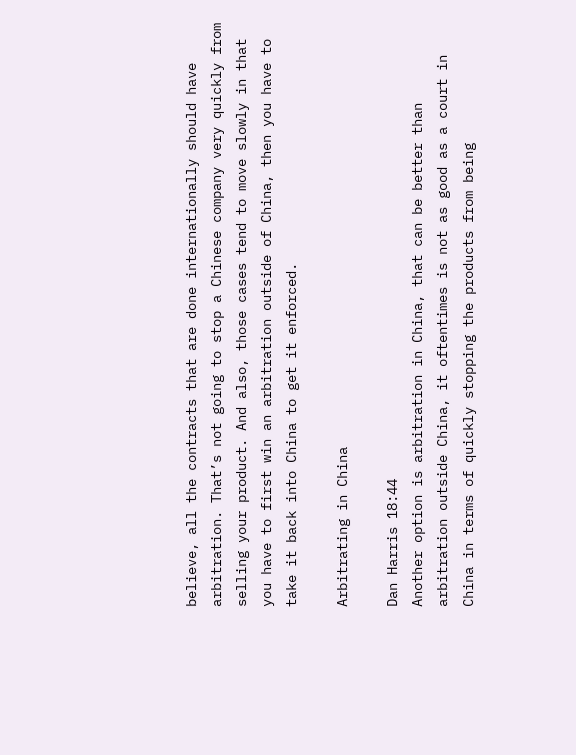believe, all the contracts that are done internationally should have arbitration. That’s not going to stop a Chinese company very quickly from selling your product. And also, those cases tend to move slowly in that you have to first win an arbitration outside of China, then you have to take it back into China to get it enforced.

Arbitrating in China

Dan Harris 18:44
Another option is arbitration in China, that can be better than arbitration outside China, it oftentimes is not as good as a court in China in terms of quickly stopping the products from being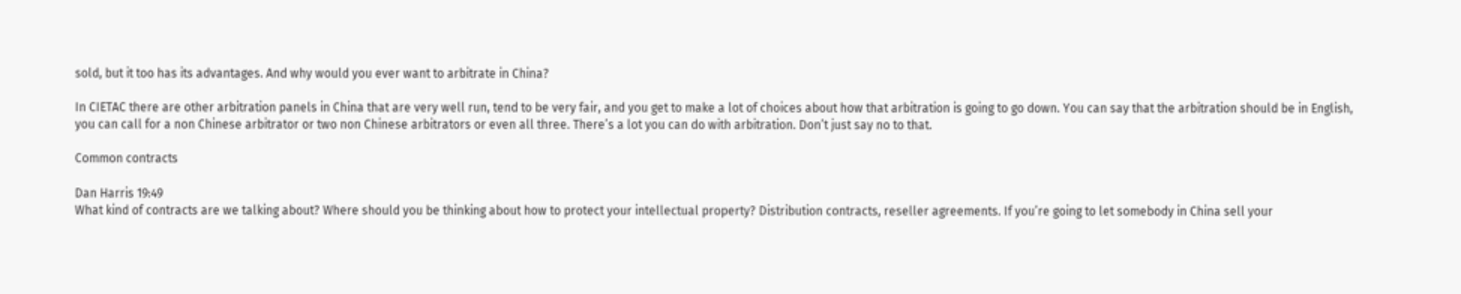sold, but it too has its advantages. And why would you ever want to arbitrate in China?

In CIETAC there are other arbitration panels in China that are very well run, tend to be very fair, and you get to make a lot of choices about how that arbitration is going to go down. You can say that the arbitration should be in English, you can call for a non Chinese arbitrator or two non Chinese arbitrators or even all three. There’s a lot you can do with arbitration. Don’t just say no to that.

Common contracts

Dan Harris 19:49
What kind of contracts are we talking about? Where should you be thinking about how to protect your intellectual property? Distribution contracts, reseller agreements. If you’re going to let somebody in China sell your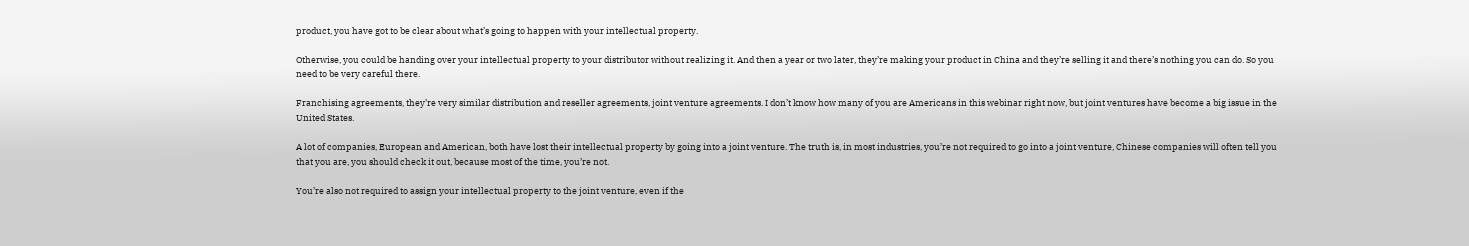product, you have got to be clear about what’s going to happen with your intellectual property.

Otherwise, you could be handing over your intellectual property to your distributor without realizing it. And then a year or two later, they’re making your product in China and they’re selling it and there’s nothing you can do. So you need to be very careful there.

Franchising agreements, they’re very similar distribution and reseller agreements, joint venture agreements. I don’t know how many of you are Americans in this webinar right now, but joint ventures have become a big issue in the United States.

A lot of companies, European and American, both have lost their intellectual property by going into a joint venture. The truth is, in most industries, you’re not required to go into a joint venture, Chinese companies will often tell you that you are, you should check it out, because most of the time, you’re not.

You’re also not required to assign your intellectual property to the joint venture, even if the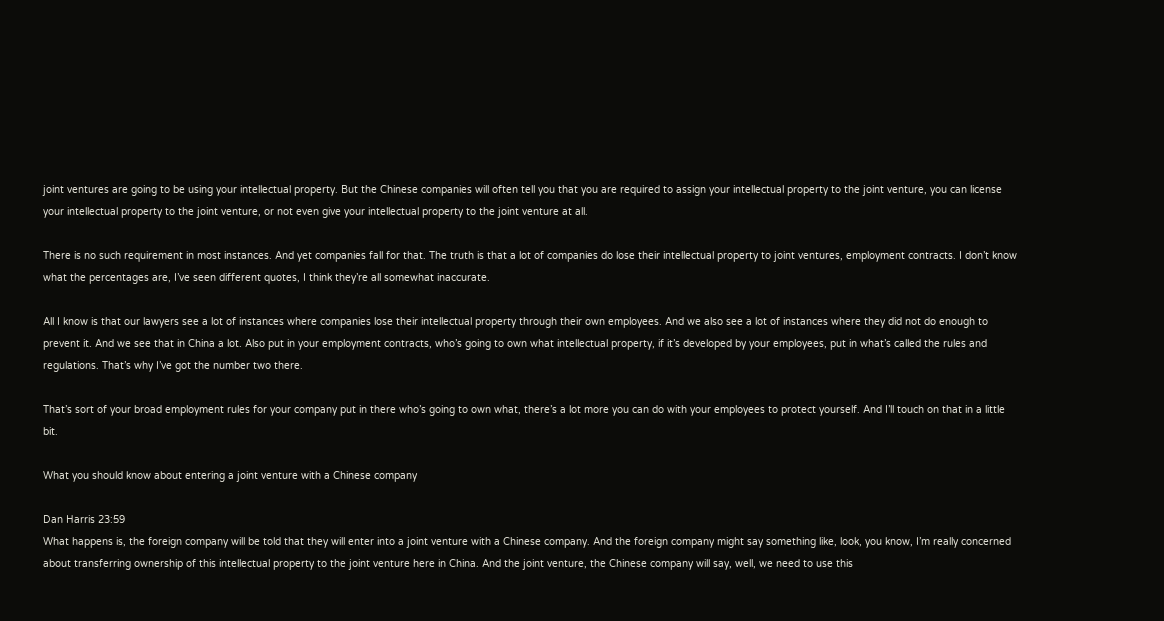joint ventures are going to be using your intellectual property. But the Chinese companies will often tell you that you are required to assign your intellectual property to the joint venture, you can license your intellectual property to the joint venture, or not even give your intellectual property to the joint venture at all.

There is no such requirement in most instances. And yet companies fall for that. The truth is that a lot of companies do lose their intellectual property to joint ventures, employment contracts. I don’t know what the percentages are, I’ve seen different quotes, I think they’re all somewhat inaccurate.

All I know is that our lawyers see a lot of instances where companies lose their intellectual property through their own employees. And we also see a lot of instances where they did not do enough to prevent it. And we see that in China a lot. Also put in your employment contracts, who’s going to own what intellectual property, if it’s developed by your employees, put in what’s called the rules and regulations. That’s why I’ve got the number two there.

That’s sort of your broad employment rules for your company put in there who’s going to own what, there’s a lot more you can do with your employees to protect yourself. And I’ll touch on that in a little bit.

What you should know about entering a joint venture with a Chinese company

Dan Harris 23:59
What happens is, the foreign company will be told that they will enter into a joint venture with a Chinese company. And the foreign company might say something like, look, you know, I’m really concerned about transferring ownership of this intellectual property to the joint venture here in China. And the joint venture, the Chinese company will say, well, we need to use this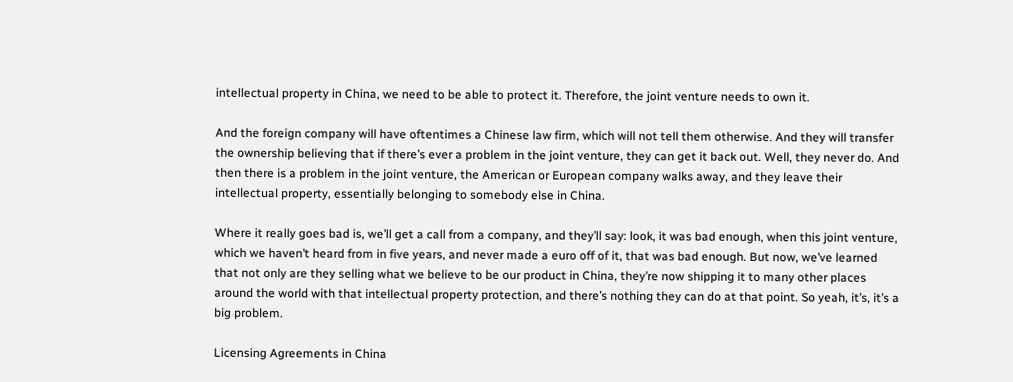intellectual property in China, we need to be able to protect it. Therefore, the joint venture needs to own it.

And the foreign company will have oftentimes a Chinese law firm, which will not tell them otherwise. And they will transfer the ownership believing that if there’s ever a problem in the joint venture, they can get it back out. Well, they never do. And then there is a problem in the joint venture, the American or European company walks away, and they leave their intellectual property, essentially belonging to somebody else in China.

Where it really goes bad is, we’ll get a call from a company, and they’ll say: look, it was bad enough, when this joint venture, which we haven’t heard from in five years, and never made a euro off of it, that was bad enough. But now, we’ve learned that not only are they selling what we believe to be our product in China, they’re now shipping it to many other places around the world with that intellectual property protection, and there’s nothing they can do at that point. So yeah, it’s, it’s a big problem.

Licensing Agreements in China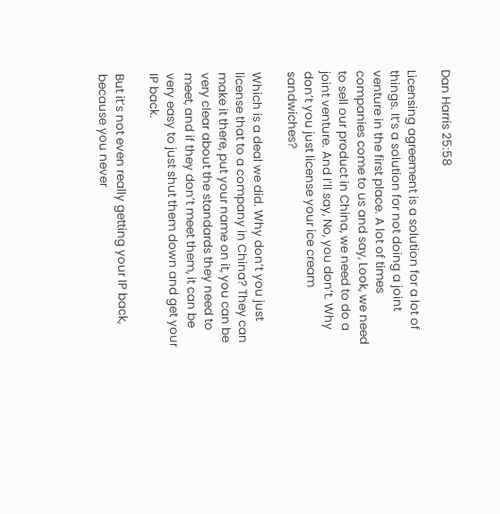Dan Harris 25:58

Licensing agreement is a solution for a lot of things. It’s a solution for not doing a joint venture in the first place. A lot of times companies come to us and say, Look, we need to sell our product in China, we need to do a joint venture. And I’ll say, No, you don’t. Why don’t you just license your ice cream sandwiches?

Which is a deal we did. Why don’t you just license that to a company in China? They can make it there, put your name on it, you can be very clear about the standards they need to meet, and if they don’t meet them, it can be very easy to just shut them down and get your IP back.

But it’s not even really getting your IP back, because you never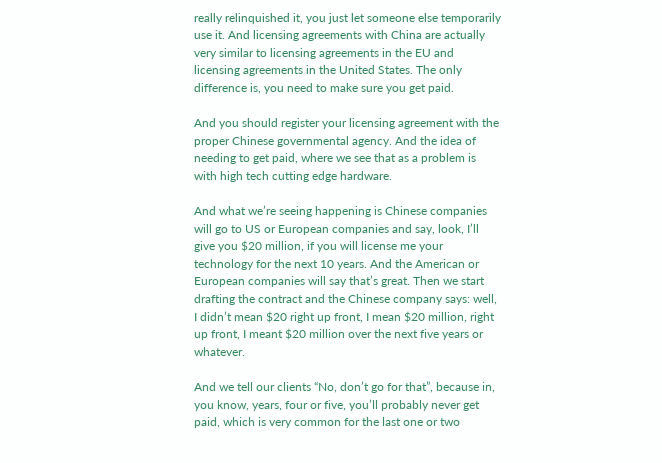really relinquished it, you just let someone else temporarily use it. And licensing agreements with China are actually very similar to licensing agreements in the EU and licensing agreements in the United States. The only difference is, you need to make sure you get paid.

And you should register your licensing agreement with the proper Chinese governmental agency. And the idea of needing to get paid, where we see that as a problem is with high tech cutting edge hardware.

And what we’re seeing happening is Chinese companies will go to US or European companies and say, look, I’ll give you $20 million, if you will license me your technology for the next 10 years. And the American or European companies will say that’s great. Then we start drafting the contract and the Chinese company says: well, I didn’t mean $20 right up front, I mean $20 million, right up front, I meant $20 million over the next five years or whatever.

And we tell our clients “No, don’t go for that”, because in, you know, years, four or five, you’ll probably never get paid, which is very common for the last one or two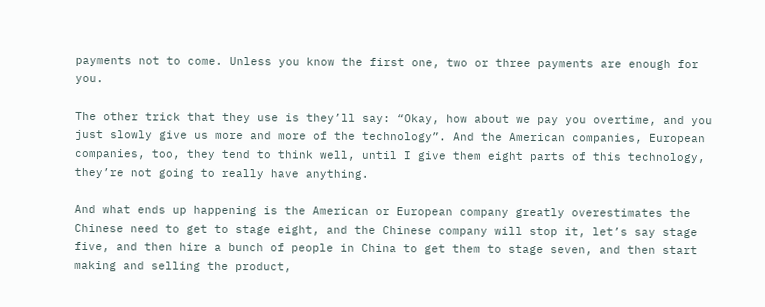payments not to come. Unless you know the first one, two or three payments are enough for you.

The other trick that they use is they’ll say: “Okay, how about we pay you overtime, and you just slowly give us more and more of the technology”. And the American companies, European companies, too, they tend to think well, until I give them eight parts of this technology, they’re not going to really have anything.

And what ends up happening is the American or European company greatly overestimates the Chinese need to get to stage eight, and the Chinese company will stop it, let’s say stage five, and then hire a bunch of people in China to get them to stage seven, and then start making and selling the product,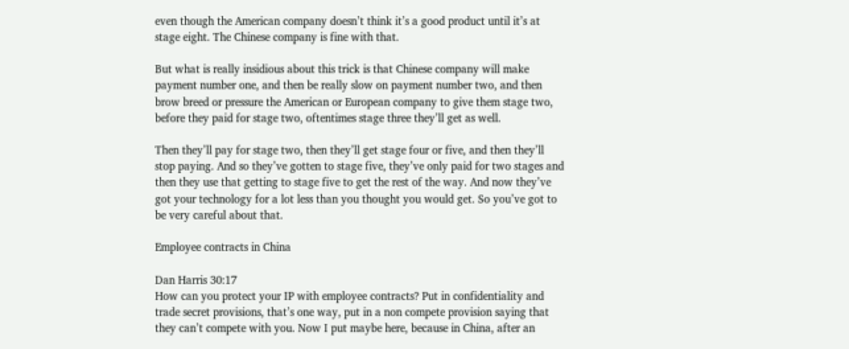even though the American company doesn’t think it’s a good product until it’s at stage eight. The Chinese company is fine with that.

But what is really insidious about this trick is that Chinese company will make payment number one, and then be really slow on payment number two, and then brow breed or pressure the American or European company to give them stage two, before they paid for stage two, oftentimes stage three they’ll get as well.

Then they’ll pay for stage two, then they’ll get stage four or five, and then they’ll stop paying. And so they’ve gotten to stage five, they’ve only paid for two stages and then they use that getting to stage five to get the rest of the way. And now they’ve got your technology for a lot less than you thought you would get. So you’ve got to be very careful about that.

Employee contracts in China

Dan Harris 30:17
How can you protect your IP with employee contracts? Put in confidentiality and trade secret provisions, that’s one way, put in a non compete provision saying that they can’t compete with you. Now I put maybe here, because in China, after an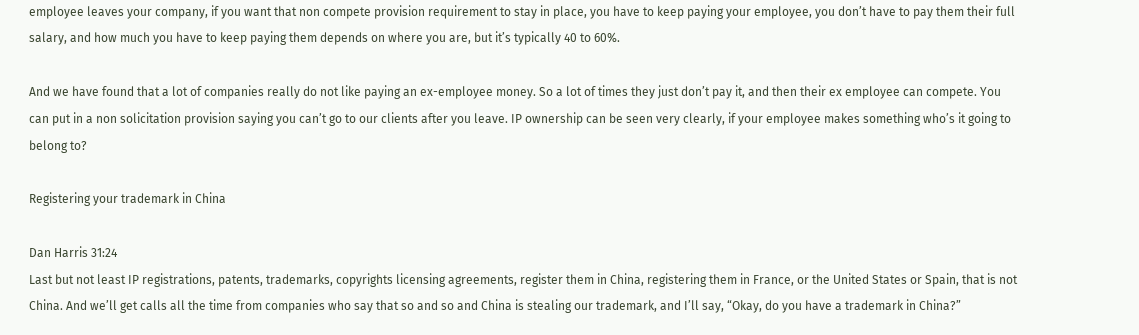employee leaves your company, if you want that non compete provision requirement to stay in place, you have to keep paying your employee, you don’t have to pay them their full salary, and how much you have to keep paying them depends on where you are, but it’s typically 40 to 60%.

And we have found that a lot of companies really do not like paying an ex-employee money. So a lot of times they just don’t pay it, and then their ex employee can compete. You can put in a non solicitation provision saying you can’t go to our clients after you leave. IP ownership can be seen very clearly, if your employee makes something who’s it going to belong to?

Registering your trademark in China

Dan Harris 31:24
Last but not least IP registrations, patents, trademarks, copyrights licensing agreements, register them in China, registering them in France, or the United States or Spain, that is not China. And we’ll get calls all the time from companies who say that so and so and China is stealing our trademark, and I’ll say, “Okay, do you have a trademark in China?”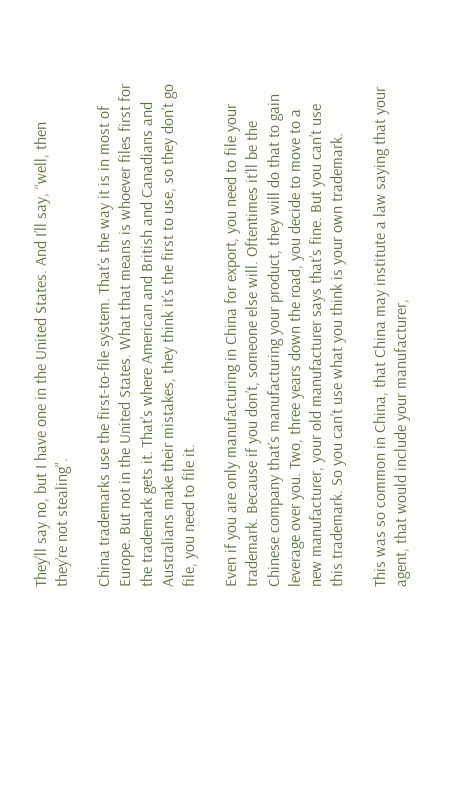They’ll say no, but I have one in the United States. And I’ll say, “well, then they’re not stealing”.

China trademarks use the first-to-file system. That’s the way it is in most of Europe. But not in the United States. What that means is whoever files first for the trademark gets it. That’s where American and British and Canadians and Australians make their mistakes, they think it’s the first to use, so they don’t go file, you need to file it.

Even if you are only manufacturing in China for export, you need to file your trademark. Because if you don’t, someone else will. Oftentimes it’ll be the Chinese company that’s manufacturing your product, they will do that to gain leverage over you. Two, three years down the road, you decide to move to a new manufacturer, your old manufacturer says that’s fine. But you can’t use this trademark. So you can’t use what you think is your own trademark.

This was so common in China, that China may institute a law saying that your agent, that would include your manufacturer,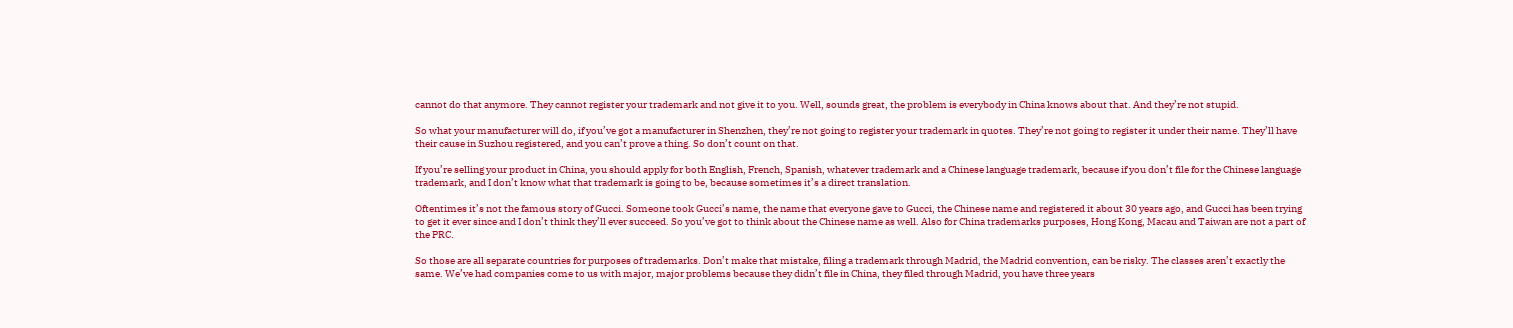cannot do that anymore. They cannot register your trademark and not give it to you. Well, sounds great, the problem is everybody in China knows about that. And they’re not stupid.

So what your manufacturer will do, if you’ve got a manufacturer in Shenzhen, they’re not going to register your trademark in quotes. They’re not going to register it under their name. They’ll have their cause in Suzhou registered, and you can’t prove a thing. So don’t count on that.

If you’re selling your product in China, you should apply for both English, French, Spanish, whatever trademark and a Chinese language trademark, because if you don’t file for the Chinese language trademark, and I don’t know what that trademark is going to be, because sometimes it’s a direct translation.

Oftentimes it’s not the famous story of Gucci. Someone took Gucci’s name, the name that everyone gave to Gucci, the Chinese name and registered it about 30 years ago, and Gucci has been trying to get it ever since and I don’t think they’ll ever succeed. So you’ve got to think about the Chinese name as well. Also for China trademarks purposes, Hong Kong, Macau and Taiwan are not a part of the PRC.

So those are all separate countries for purposes of trademarks. Don’t make that mistake, filing a trademark through Madrid, the Madrid convention, can be risky. The classes aren’t exactly the same. We’ve had companies come to us with major, major problems because they didn’t file in China, they filed through Madrid, you have three years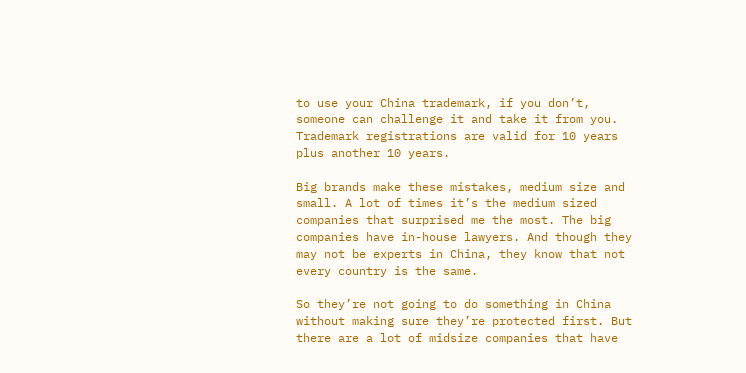to use your China trademark, if you don’t, someone can challenge it and take it from you. Trademark registrations are valid for 10 years plus another 10 years.

Big brands make these mistakes, medium size and small. A lot of times it’s the medium sized companies that surprised me the most. The big companies have in-house lawyers. And though they may not be experts in China, they know that not every country is the same.

So they’re not going to do something in China without making sure they’re protected first. But there are a lot of midsize companies that have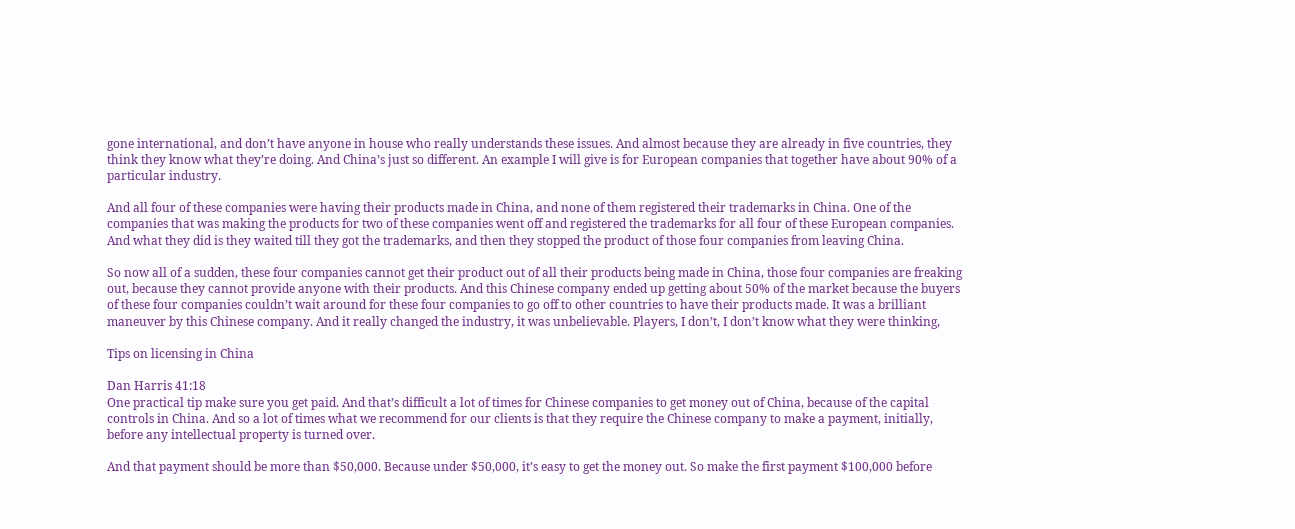gone international, and don’t have anyone in house who really understands these issues. And almost because they are already in five countries, they think they know what they’re doing. And China’s just so different. An example I will give is for European companies that together have about 90% of a particular industry.

And all four of these companies were having their products made in China, and none of them registered their trademarks in China. One of the companies that was making the products for two of these companies went off and registered the trademarks for all four of these European companies. And what they did is they waited till they got the trademarks, and then they stopped the product of those four companies from leaving China.

So now all of a sudden, these four companies cannot get their product out of all their products being made in China, those four companies are freaking out, because they cannot provide anyone with their products. And this Chinese company ended up getting about 50% of the market because the buyers of these four companies couldn’t wait around for these four companies to go off to other countries to have their products made. It was a brilliant maneuver by this Chinese company. And it really changed the industry, it was unbelievable. Players, I don’t, I don’t know what they were thinking,

Tips on licensing in China

Dan Harris 41:18
One practical tip make sure you get paid. And that’s difficult a lot of times for Chinese companies to get money out of China, because of the capital controls in China. And so a lot of times what we recommend for our clients is that they require the Chinese company to make a payment, initially, before any intellectual property is turned over.

And that payment should be more than $50,000. Because under $50,000, it’s easy to get the money out. So make the first payment $100,000 before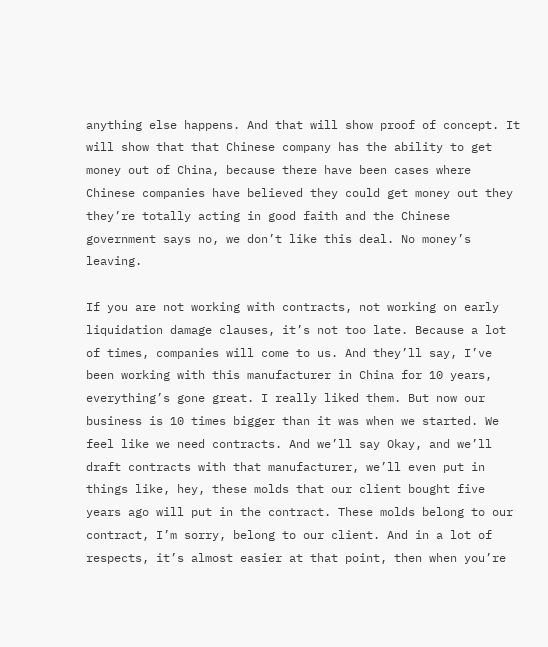anything else happens. And that will show proof of concept. It will show that that Chinese company has the ability to get money out of China, because there have been cases where Chinese companies have believed they could get money out they they’re totally acting in good faith and the Chinese government says no, we don’t like this deal. No money’s leaving.

If you are not working with contracts, not working on early liquidation damage clauses, it’s not too late. Because a lot of times, companies will come to us. And they’ll say, I’ve been working with this manufacturer in China for 10 years, everything’s gone great. I really liked them. But now our business is 10 times bigger than it was when we started. We feel like we need contracts. And we’ll say Okay, and we’ll draft contracts with that manufacturer, we’ll even put in things like, hey, these molds that our client bought five years ago will put in the contract. These molds belong to our contract, I’m sorry, belong to our client. And in a lot of respects, it’s almost easier at that point, then when you’re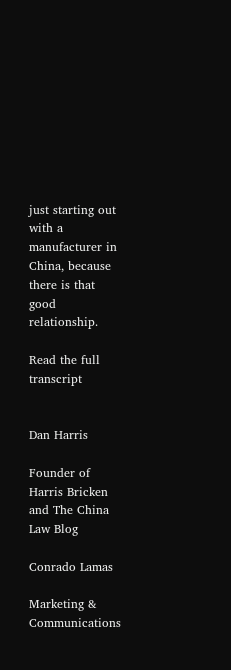just starting out with a manufacturer in China, because there is that good relationship.

Read the full transcript


Dan Harris

Founder of Harris Bricken and The China Law Blog

Conrado Lamas

Marketing & Communications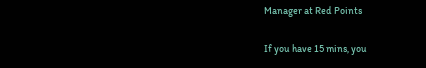Manager at Red Points

If you have 15 mins, you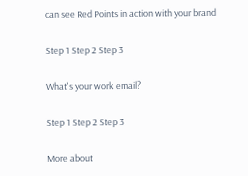can see Red Points in action with your brand

Step 1 Step 2 Step 3

What's your work email?

Step 1 Step 2 Step 3

More about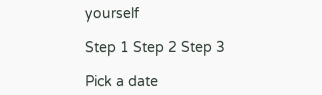yourself

Step 1 Step 2 Step 3

Pick a date